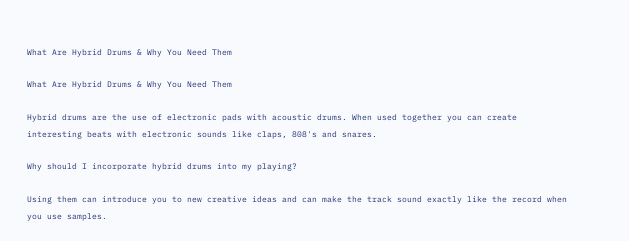What Are Hybrid Drums & Why You Need Them

What Are Hybrid Drums & Why You Need Them

Hybrid drums are the use of electronic pads with acoustic drums. When used together you can create interesting beats with electronic sounds like claps, 808's and snares.

Why should I incorporate hybrid drums into my playing?

Using them can introduce you to new creative ideas and can make the track sound exactly like the record when you use samples.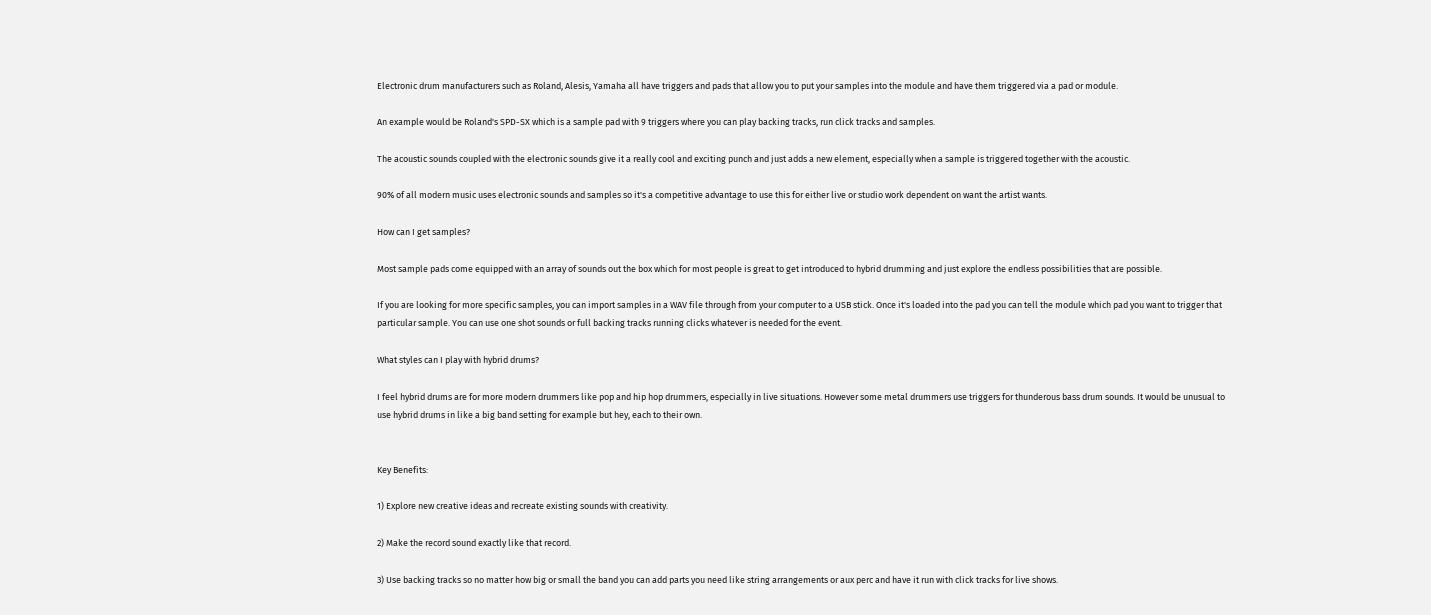Electronic drum manufacturers such as Roland, Alesis, Yamaha all have triggers and pads that allow you to put your samples into the module and have them triggered via a pad or module.

An example would be Roland's SPD-SX which is a sample pad with 9 triggers where you can play backing tracks, run click tracks and samples.

The acoustic sounds coupled with the electronic sounds give it a really cool and exciting punch and just adds a new element, especially when a sample is triggered together with the acoustic.

90% of all modern music uses electronic sounds and samples so it's a competitive advantage to use this for either live or studio work dependent on want the artist wants.

How can I get samples?

Most sample pads come equipped with an array of sounds out the box which for most people is great to get introduced to hybrid drumming and just explore the endless possibilities that are possible.

If you are looking for more specific samples, you can import samples in a WAV file through from your computer to a USB stick. Once it's loaded into the pad you can tell the module which pad you want to trigger that particular sample. You can use one shot sounds or full backing tracks running clicks whatever is needed for the event.

What styles can I play with hybrid drums?

I feel hybrid drums are for more modern drummers like pop and hip hop drummers, especially in live situations. However some metal drummers use triggers for thunderous bass drum sounds. It would be unusual to use hybrid drums in like a big band setting for example but hey, each to their own.


Key Benefits:

1) Explore new creative ideas and recreate existing sounds with creativity.

2) Make the record sound exactly like that record.

3) Use backing tracks so no matter how big or small the band you can add parts you need like string arrangements or aux perc and have it run with click tracks for live shows.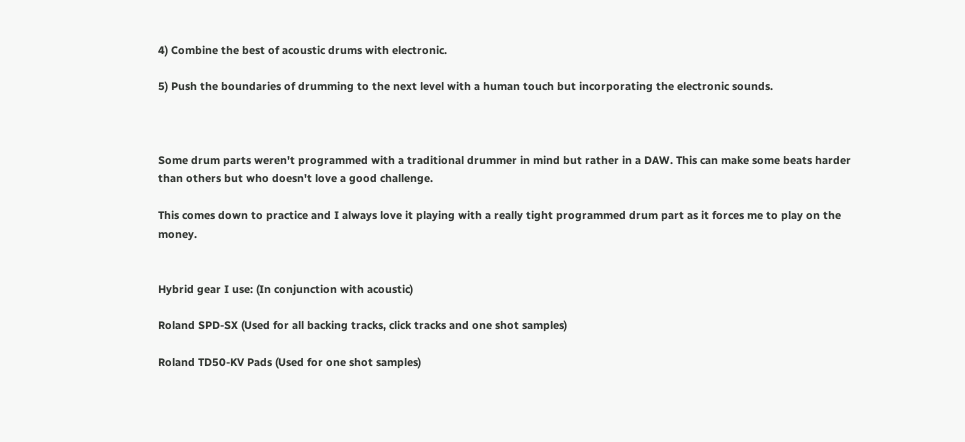4) Combine the best of acoustic drums with electronic.

5) Push the boundaries of drumming to the next level with a human touch but incorporating the electronic sounds.



Some drum parts weren't programmed with a traditional drummer in mind but rather in a DAW. This can make some beats harder than others but who doesn't love a good challenge.

This comes down to practice and I always love it playing with a really tight programmed drum part as it forces me to play on the money.


Hybrid gear I use: (In conjunction with acoustic)

Roland SPD-SX (Used for all backing tracks, click tracks and one shot samples)

Roland TD50-KV Pads (Used for one shot samples)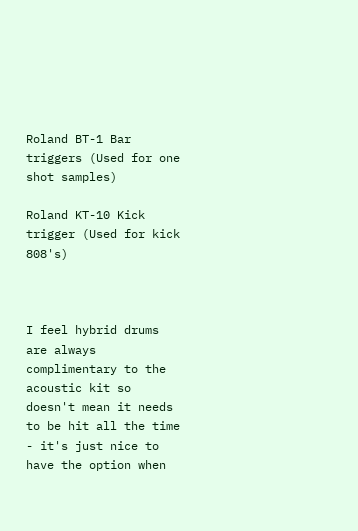Roland BT-1 Bar triggers (Used for one shot samples)

Roland KT-10 Kick trigger (Used for kick 808's)



I feel hybrid drums are always complimentary to the acoustic kit so doesn't mean it needs to be hit all the time - it's just nice to have the option when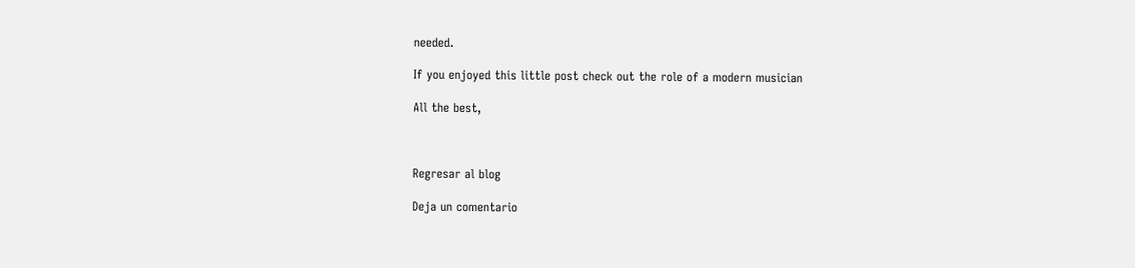needed.

If you enjoyed this little post check out the role of a modern musician

All the best,



Regresar al blog

Deja un comentario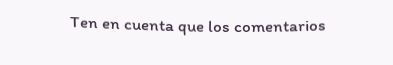Ten en cuenta que los comentarios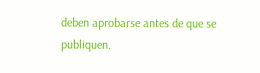deben aprobarse antes de que se publiquen.